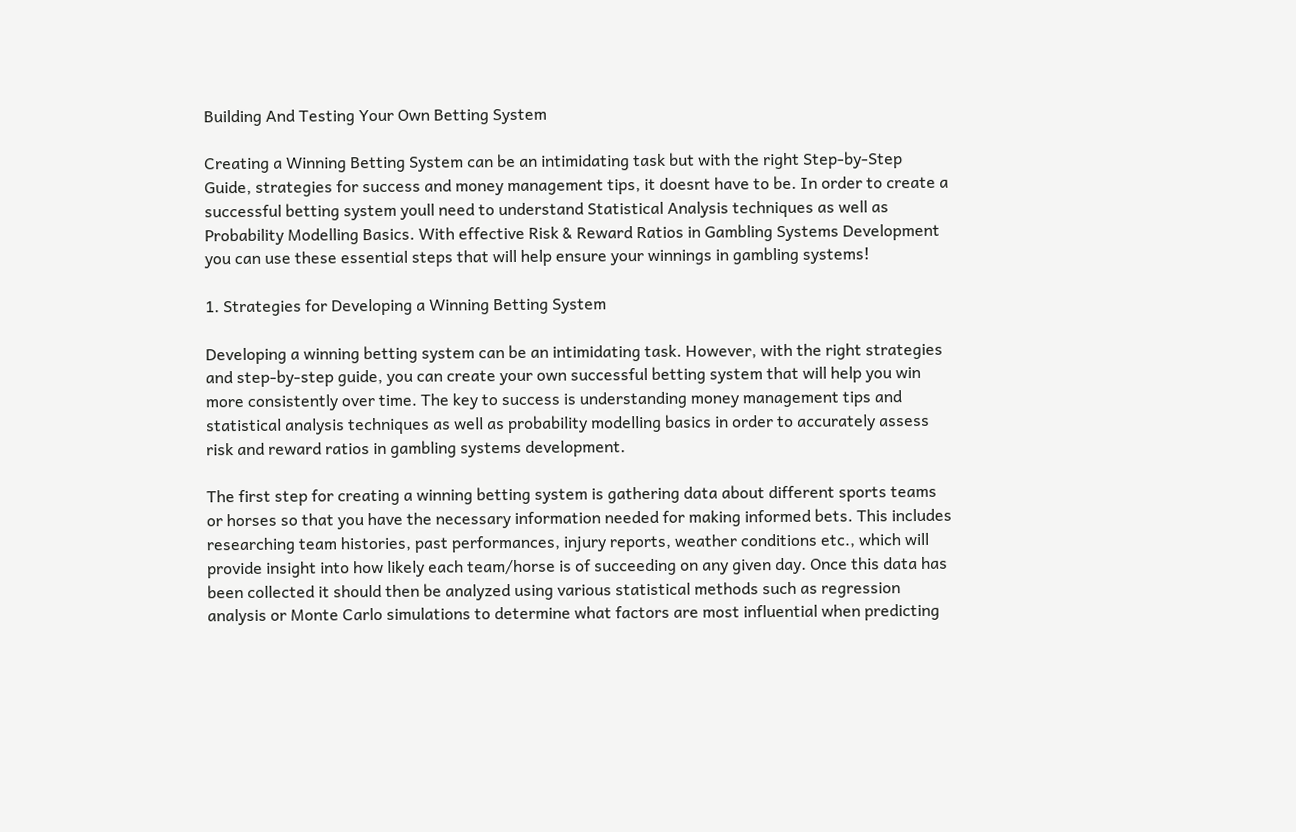Building And Testing Your Own Betting System

Creating a Winning Betting System can be an intimidating task but with the right Step-by-Step Guide, strategies for success and money management tips, it doesnt have to be. In order to create a successful betting system youll need to understand Statistical Analysis techniques as well as Probability Modelling Basics. With effective Risk & Reward Ratios in Gambling Systems Development you can use these essential steps that will help ensure your winnings in gambling systems!

1. Strategies for Developing a Winning Betting System

Developing a winning betting system can be an intimidating task. However, with the right strategies and step-by-step guide, you can create your own successful betting system that will help you win more consistently over time. The key to success is understanding money management tips and statistical analysis techniques as well as probability modelling basics in order to accurately assess risk and reward ratios in gambling systems development.

The first step for creating a winning betting system is gathering data about different sports teams or horses so that you have the necessary information needed for making informed bets. This includes researching team histories, past performances, injury reports, weather conditions etc., which will provide insight into how likely each team/horse is of succeeding on any given day. Once this data has been collected it should then be analyzed using various statistical methods such as regression analysis or Monte Carlo simulations to determine what factors are most influential when predicting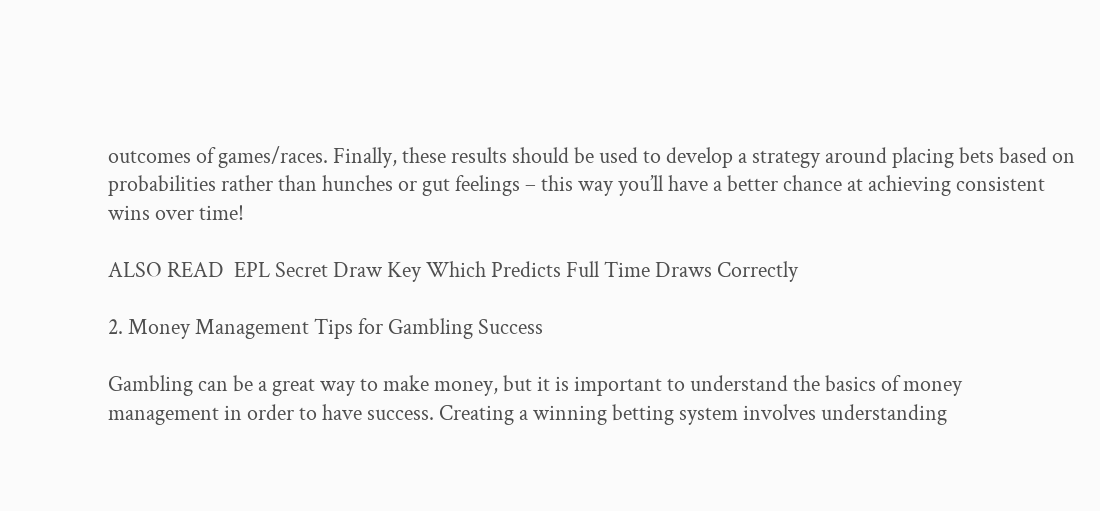outcomes of games/races. Finally, these results should be used to develop a strategy around placing bets based on probabilities rather than hunches or gut feelings – this way you’ll have a better chance at achieving consistent wins over time!

ALSO READ  EPL Secret Draw Key Which Predicts Full Time Draws Correctly

2. Money Management Tips for Gambling Success

Gambling can be a great way to make money, but it is important to understand the basics of money management in order to have success. Creating a winning betting system involves understanding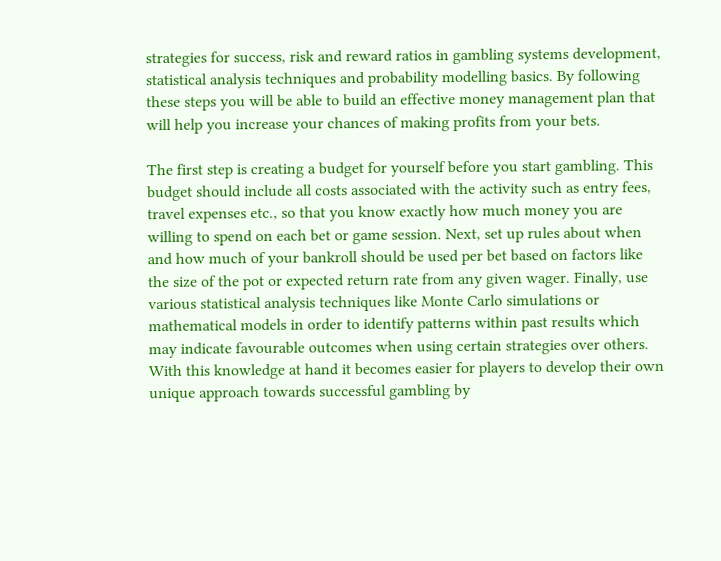strategies for success, risk and reward ratios in gambling systems development, statistical analysis techniques and probability modelling basics. By following these steps you will be able to build an effective money management plan that will help you increase your chances of making profits from your bets.

The first step is creating a budget for yourself before you start gambling. This budget should include all costs associated with the activity such as entry fees, travel expenses etc., so that you know exactly how much money you are willing to spend on each bet or game session. Next, set up rules about when and how much of your bankroll should be used per bet based on factors like the size of the pot or expected return rate from any given wager. Finally, use various statistical analysis techniques like Monte Carlo simulations or mathematical models in order to identify patterns within past results which may indicate favourable outcomes when using certain strategies over others. With this knowledge at hand it becomes easier for players to develop their own unique approach towards successful gambling by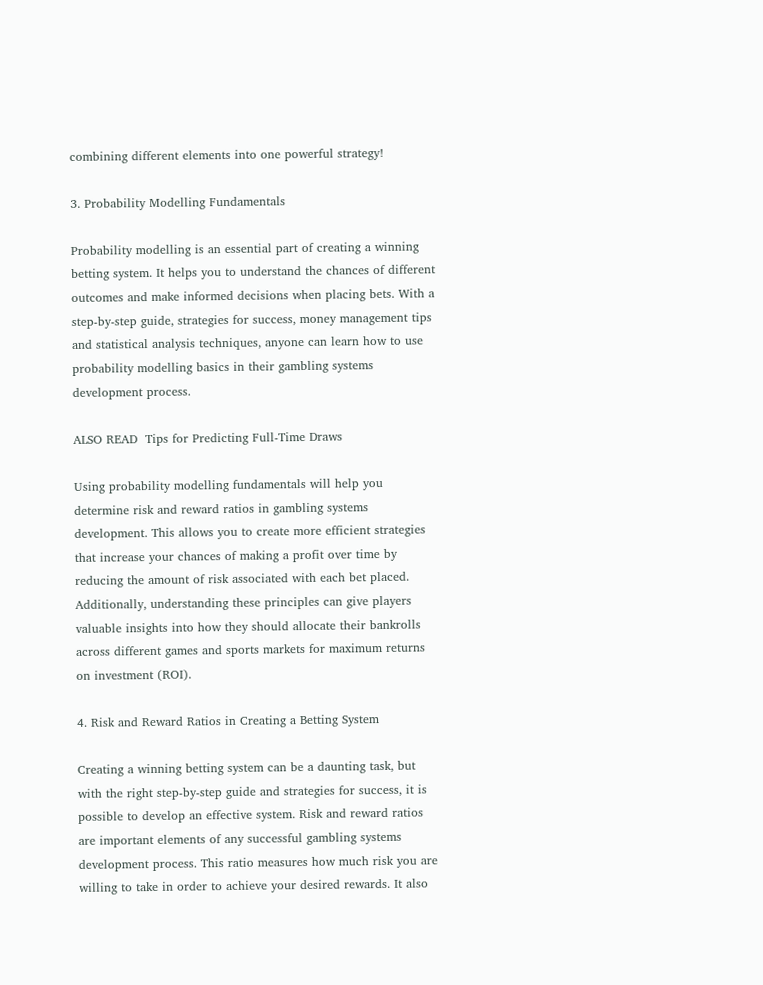combining different elements into one powerful strategy!

3. Probability Modelling Fundamentals

Probability modelling is an essential part of creating a winning betting system. It helps you to understand the chances of different outcomes and make informed decisions when placing bets. With a step-by-step guide, strategies for success, money management tips and statistical analysis techniques, anyone can learn how to use probability modelling basics in their gambling systems development process.

ALSO READ  Tips for Predicting Full-Time Draws

Using probability modelling fundamentals will help you determine risk and reward ratios in gambling systems development. This allows you to create more efficient strategies that increase your chances of making a profit over time by reducing the amount of risk associated with each bet placed. Additionally, understanding these principles can give players valuable insights into how they should allocate their bankrolls across different games and sports markets for maximum returns on investment (ROI).

4. Risk and Reward Ratios in Creating a Betting System

Creating a winning betting system can be a daunting task, but with the right step-by-step guide and strategies for success, it is possible to develop an effective system. Risk and reward ratios are important elements of any successful gambling systems development process. This ratio measures how much risk you are willing to take in order to achieve your desired rewards. It also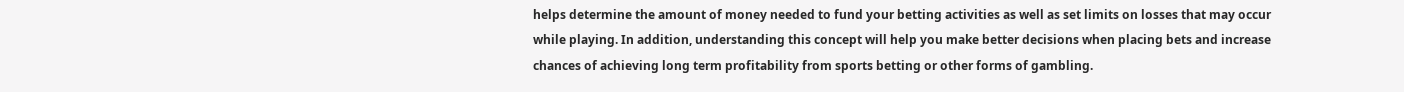helps determine the amount of money needed to fund your betting activities as well as set limits on losses that may occur while playing. In addition, understanding this concept will help you make better decisions when placing bets and increase chances of achieving long term profitability from sports betting or other forms of gambling.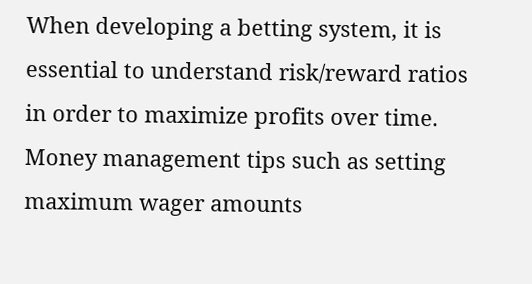When developing a betting system, it is essential to understand risk/reward ratios in order to maximize profits over time. Money management tips such as setting maximum wager amounts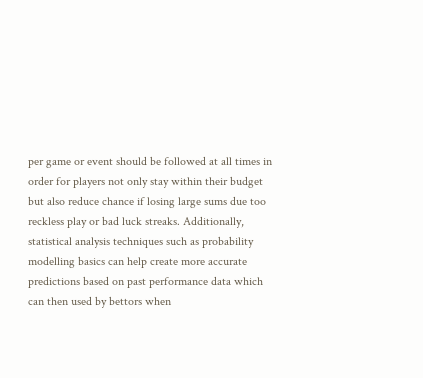per game or event should be followed at all times in order for players not only stay within their budget but also reduce chance if losing large sums due too reckless play or bad luck streaks. Additionally, statistical analysis techniques such as probability modelling basics can help create more accurate predictions based on past performance data which can then used by bettors when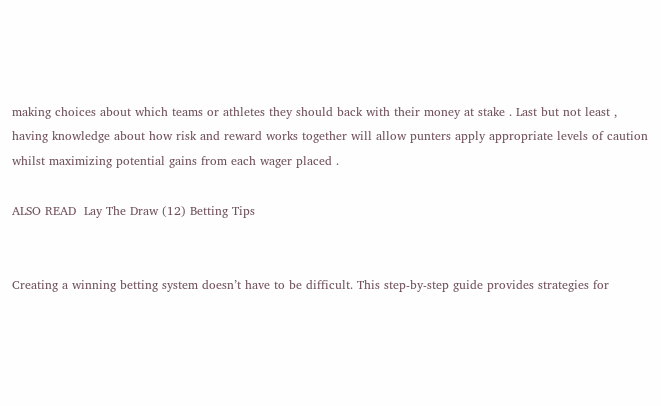making choices about which teams or athletes they should back with their money at stake . Last but not least , having knowledge about how risk and reward works together will allow punters apply appropriate levels of caution whilst maximizing potential gains from each wager placed .

ALSO READ  Lay The Draw (12) Betting Tips


Creating a winning betting system doesn’t have to be difficult. This step-by-step guide provides strategies for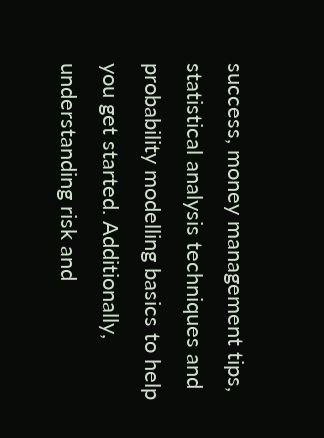success, money management tips, statistical analysis techniques and probability modelling basics to help you get started. Additionally, understanding risk and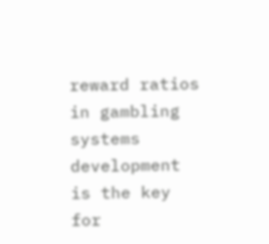reward ratios in gambling systems development is the key for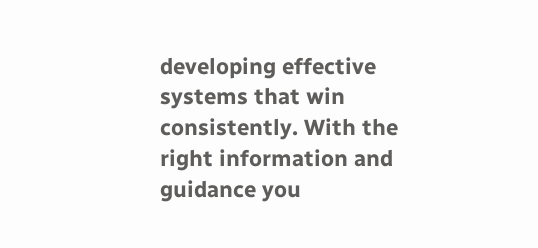developing effective systems that win consistently. With the right information and guidance you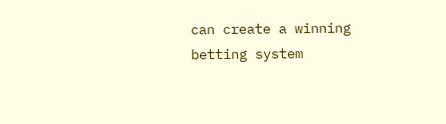can create a winning betting system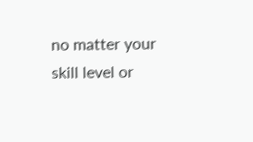no matter your skill level or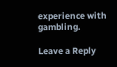experience with gambling.

Leave a Reply